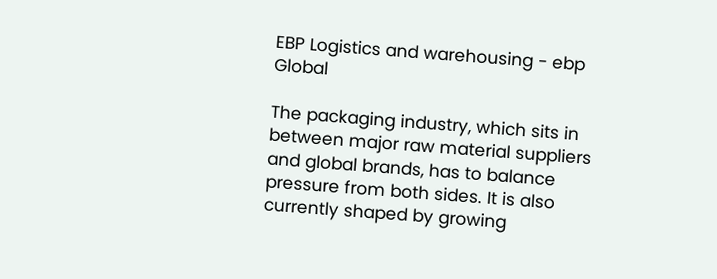EBP Logistics and warehousing - ebp Global

The packaging industry, which sits in between major raw material suppliers and global brands, has to balance pressure from both sides. It is also currently shaped by growing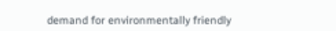demand for environmentally friendly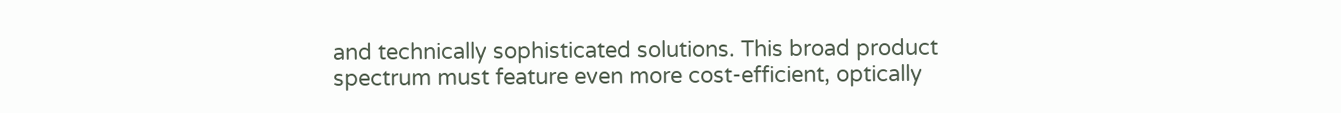and technically sophisticated solutions. This broad product spectrum must feature even more cost-efficient, optically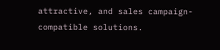attractive, and sales campaign-compatible solutions.